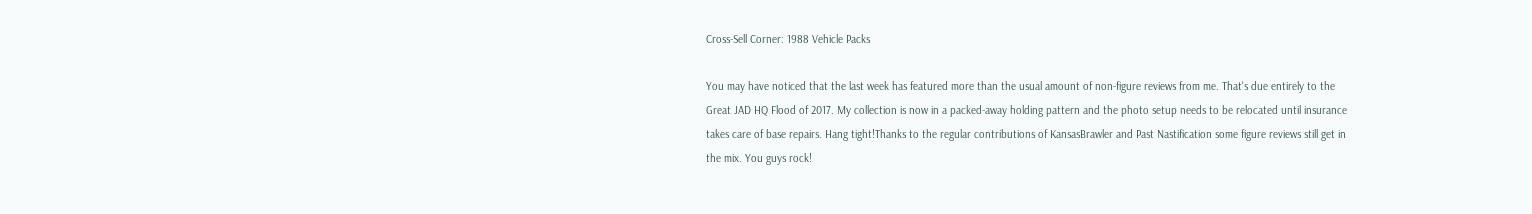Cross-Sell Corner: 1988 Vehicle Packs

You may have noticed that the last week has featured more than the usual amount of non-figure reviews from me. That's due entirely to the Great JAD HQ Flood of 2017. My collection is now in a packed-away holding pattern and the photo setup needs to be relocated until insurance takes care of base repairs. Hang tight!Thanks to the regular contributions of KansasBrawler and Past Nastification some figure reviews still get in the mix. You guys rock!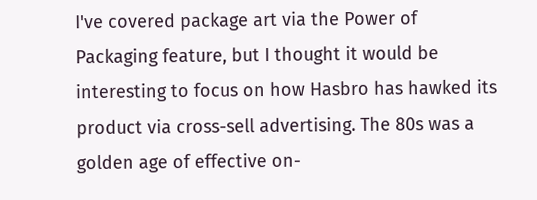I've covered package art via the Power of Packaging feature, but I thought it would be interesting to focus on how Hasbro has hawked its product via cross-sell advertising. The 80s was a golden age of effective on-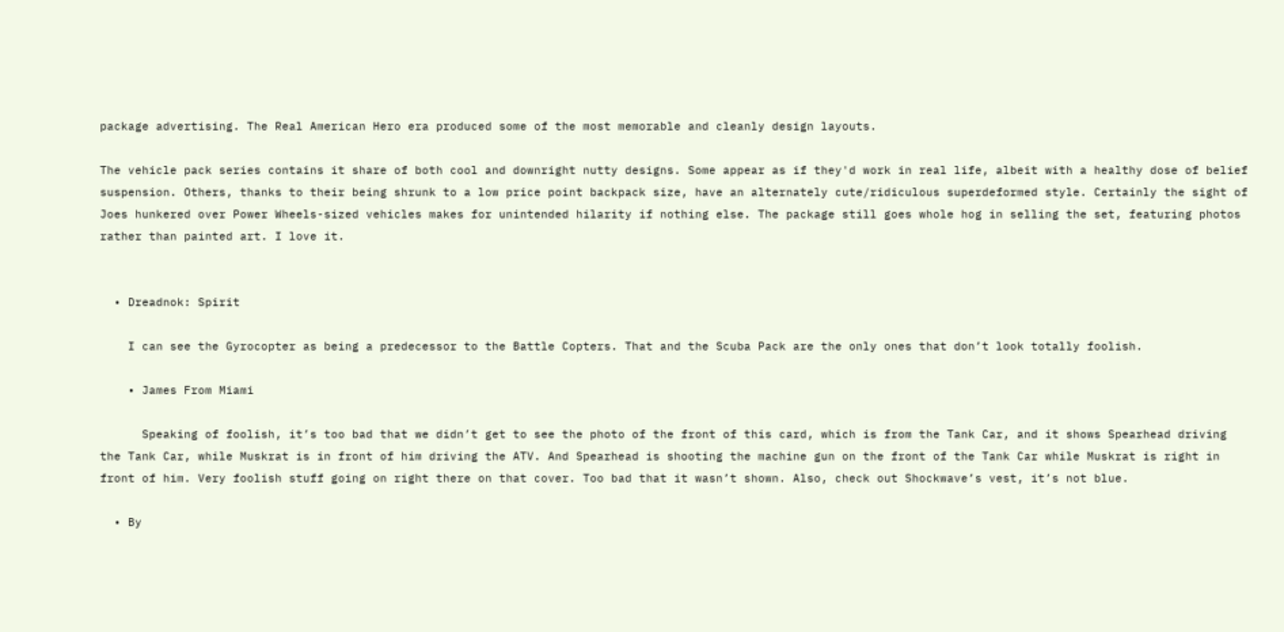package advertising. The Real American Hero era produced some of the most memorable and cleanly design layouts.

The vehicle pack series contains it share of both cool and downright nutty designs. Some appear as if they'd work in real life, albeit with a healthy dose of belief suspension. Others, thanks to their being shrunk to a low price point backpack size, have an alternately cute/ridiculous superdeformed style. Certainly the sight of Joes hunkered over Power Wheels-sized vehicles makes for unintended hilarity if nothing else. The package still goes whole hog in selling the set, featuring photos rather than painted art. I love it.


  • Dreadnok: Spirit

    I can see the Gyrocopter as being a predecessor to the Battle Copters. That and the Scuba Pack are the only ones that don’t look totally foolish.

    • James From Miami

      Speaking of foolish, it’s too bad that we didn’t get to see the photo of the front of this card, which is from the Tank Car, and it shows Spearhead driving the Tank Car, while Muskrat is in front of him driving the ATV. And Spearhead is shooting the machine gun on the front of the Tank Car while Muskrat is right in front of him. Very foolish stuff going on right there on that cover. Too bad that it wasn’t shown. Also, check out Shockwave’s vest, it’s not blue.

  • By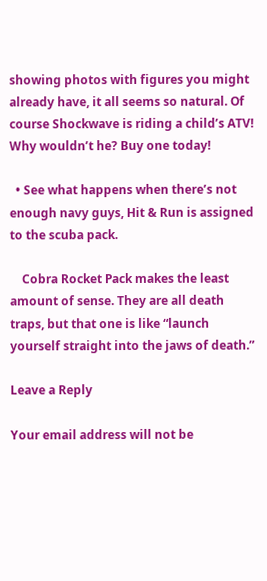showing photos with figures you might already have, it all seems so natural. Of course Shockwave is riding a child’s ATV! Why wouldn’t he? Buy one today!

  • See what happens when there’s not enough navy guys, Hit & Run is assigned to the scuba pack.

    Cobra Rocket Pack makes the least amount of sense. They are all death traps, but that one is like “launch yourself straight into the jaws of death.”

Leave a Reply

Your email address will not be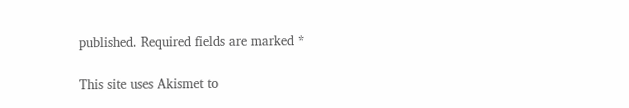published. Required fields are marked *

This site uses Akismet to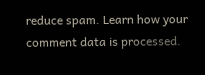reduce spam. Learn how your comment data is processed.